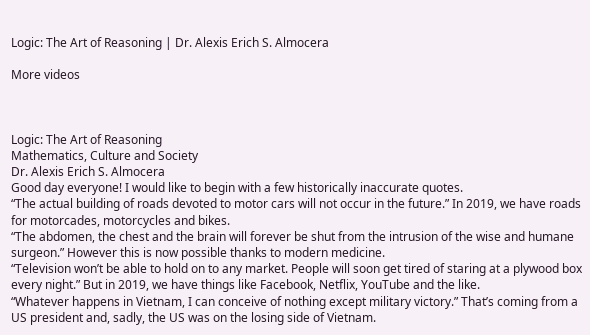Logic: The Art of Reasoning | Dr. Alexis Erich S. Almocera

More videos



Logic: The Art of Reasoning
Mathematics, Culture and Society
Dr. Alexis Erich S. Almocera
Good day everyone! I would like to begin with a few historically inaccurate quotes.
“The actual building of roads devoted to motor cars will not occur in the future.” In 2019, we have roads for motorcades, motorcycles and bikes.
“The abdomen, the chest and the brain will forever be shut from the intrusion of the wise and humane surgeon.” However this is now possible thanks to modern medicine.
“Television won’t be able to hold on to any market. People will soon get tired of staring at a plywood box every night.” But in 2019, we have things like Facebook, Netflix, YouTube and the like.
“Whatever happens in Vietnam, I can conceive of nothing except military victory.” That’s coming from a US president and, sadly, the US was on the losing side of Vietnam.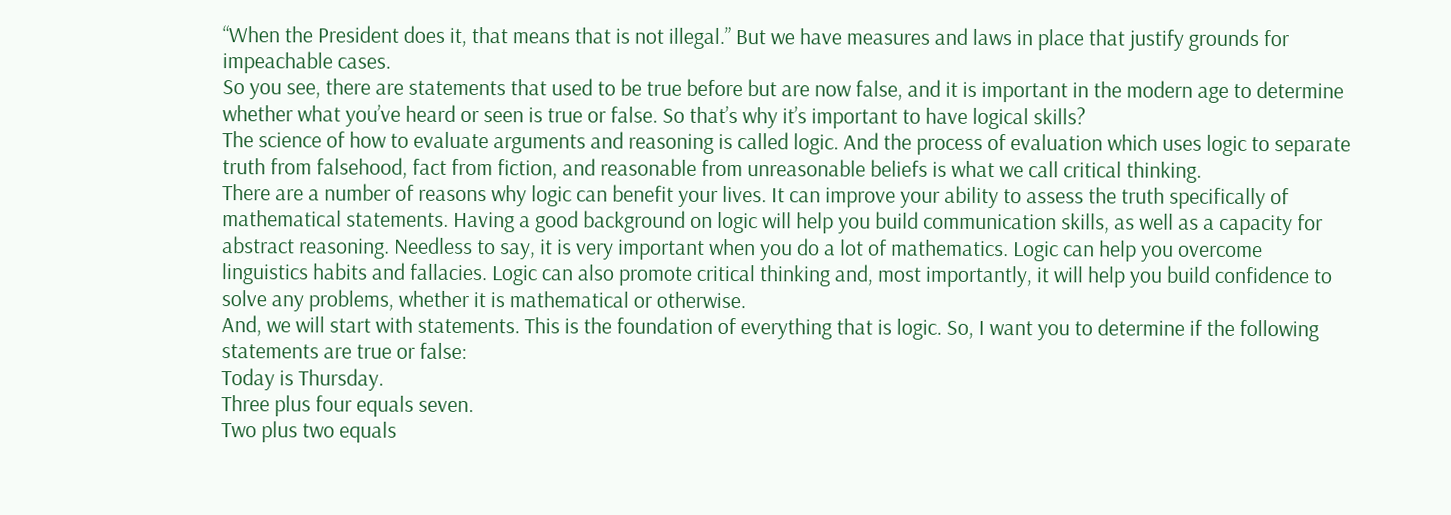“When the President does it, that means that is not illegal.” But we have measures and laws in place that justify grounds for impeachable cases.
So you see, there are statements that used to be true before but are now false, and it is important in the modern age to determine whether what you’ve heard or seen is true or false. So that’s why it’s important to have logical skills?
The science of how to evaluate arguments and reasoning is called logic. And the process of evaluation which uses logic to separate truth from falsehood, fact from fiction, and reasonable from unreasonable beliefs is what we call critical thinking.
There are a number of reasons why logic can benefit your lives. It can improve your ability to assess the truth specifically of mathematical statements. Having a good background on logic will help you build communication skills, as well as a capacity for abstract reasoning. Needless to say, it is very important when you do a lot of mathematics. Logic can help you overcome linguistics habits and fallacies. Logic can also promote critical thinking and, most importantly, it will help you build confidence to solve any problems, whether it is mathematical or otherwise.
And, we will start with statements. This is the foundation of everything that is logic. So, I want you to determine if the following statements are true or false:
Today is Thursday.
Three plus four equals seven.
Two plus two equals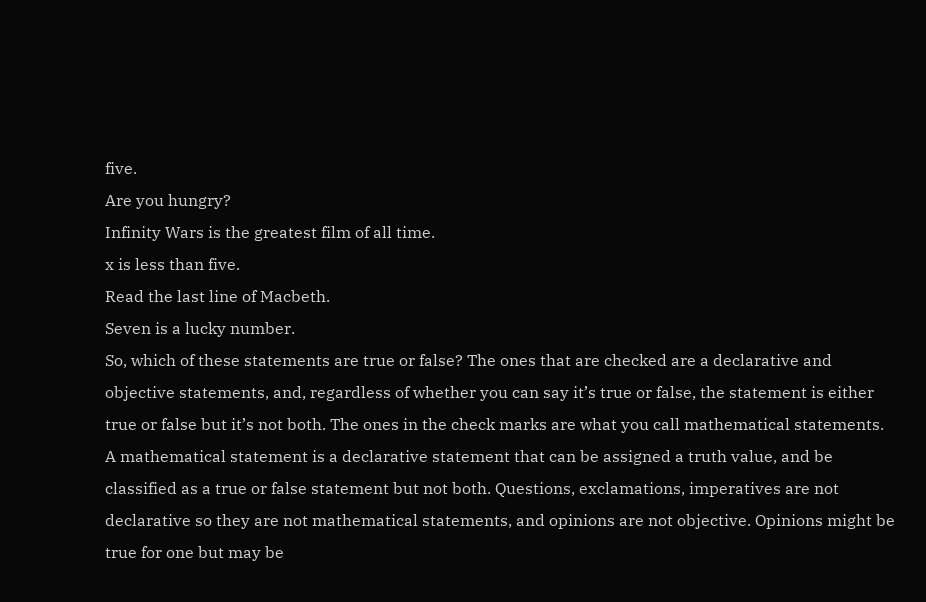five.
Are you hungry?
Infinity Wars is the greatest film of all time.
x is less than five.
Read the last line of Macbeth.
Seven is a lucky number.
So, which of these statements are true or false? The ones that are checked are a declarative and objective statements, and, regardless of whether you can say it’s true or false, the statement is either true or false but it’s not both. The ones in the check marks are what you call mathematical statements. A mathematical statement is a declarative statement that can be assigned a truth value, and be classified as a true or false statement but not both. Questions, exclamations, imperatives are not declarative so they are not mathematical statements, and opinions are not objective. Opinions might be true for one but may be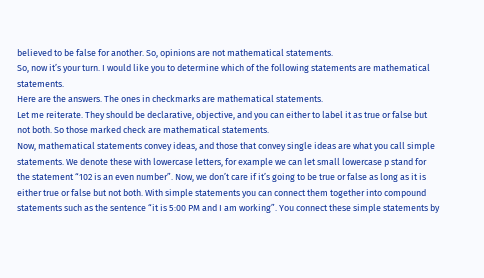believed to be false for another. So, opinions are not mathematical statements.
So, now it’s your turn. I would like you to determine which of the following statements are mathematical statements.
Here are the answers. The ones in checkmarks are mathematical statements.
Let me reiterate. They should be declarative, objective, and you can either to label it as true or false but not both. So those marked check are mathematical statements.
Now, mathematical statements convey ideas, and those that convey single ideas are what you call simple statements. We denote these with lowercase letters, for example we can let small lowercase p stand for the statement “102 is an even number”. Now, we don’t care if it’s going to be true or false as long as it is either true or false but not both. With simple statements you can connect them together into compound statements such as the sentence “it is 5:00 PM and I am working”. You connect these simple statements by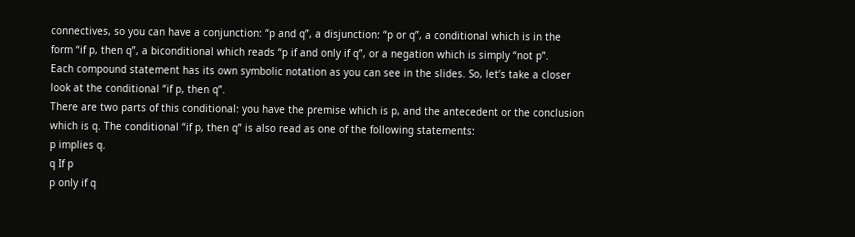connectives, so you can have a conjunction: “p and q”, a disjunction: “p or q”, a conditional which is in the form “if p, then q”, a biconditional which reads “p if and only if q”, or a negation which is simply “not p”.
Each compound statement has its own symbolic notation as you can see in the slides. So, let’s take a closer look at the conditional “if p, then q”.
There are two parts of this conditional: you have the premise which is p, and the antecedent or the conclusion which is q. The conditional “if p, then q” is also read as one of the following statements:
p implies q.
q If p
p only if q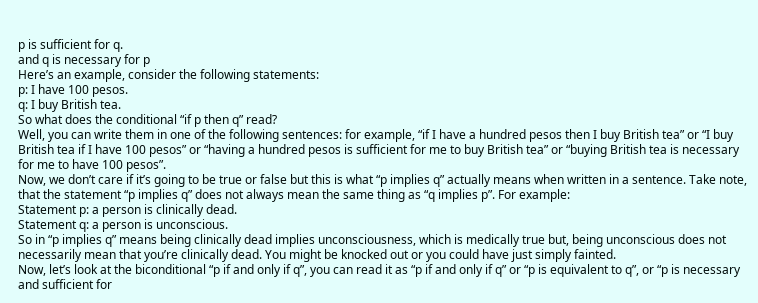p is sufficient for q.
and q is necessary for p
Here’s an example, consider the following statements:
p: I have 100 pesos.
q: I buy British tea.
So what does the conditional “if p then q” read?
Well, you can write them in one of the following sentences: for example, “if I have a hundred pesos then I buy British tea” or “I buy British tea if I have 100 pesos” or “having a hundred pesos is sufficient for me to buy British tea” or “buying British tea is necessary for me to have 100 pesos”.
Now, we don’t care if it’s going to be true or false but this is what “p implies q” actually means when written in a sentence. Take note, that the statement “p implies q” does not always mean the same thing as “q implies p”. For example:
Statement p: a person is clinically dead.
Statement q: a person is unconscious.
So in “p implies q” means being clinically dead implies unconsciousness, which is medically true but, being unconscious does not necessarily mean that you’re clinically dead. You might be knocked out or you could have just simply fainted.
Now, let’s look at the biconditional “p if and only if q”, you can read it as “p if and only if q” or “p is equivalent to q”, or “p is necessary and sufficient for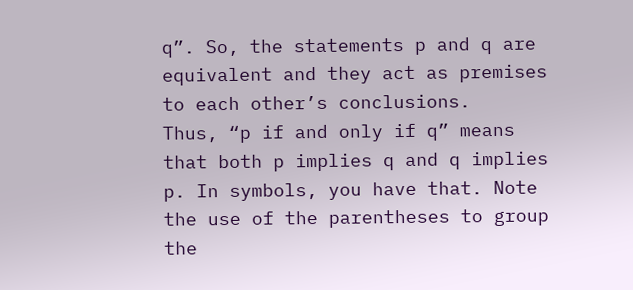q”. So, the statements p and q are equivalent and they act as premises to each other’s conclusions.
Thus, “p if and only if q” means that both p implies q and q implies p. In symbols, you have that. Note the use of the parentheses to group the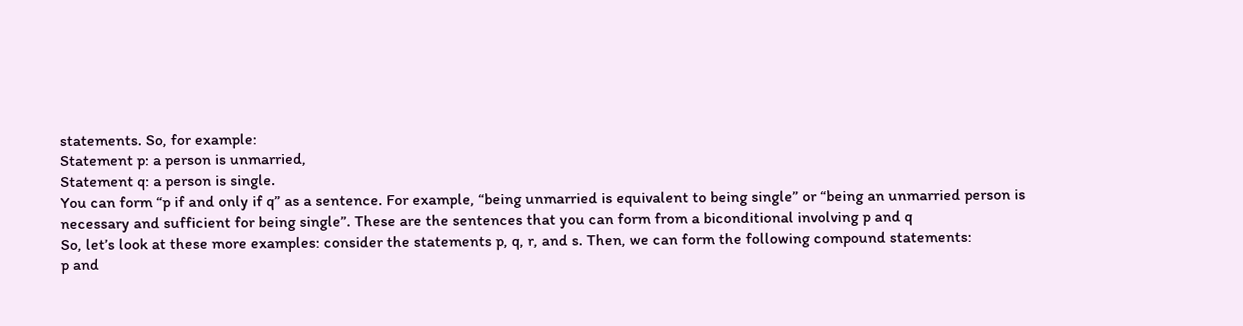statements. So, for example:
Statement p: a person is unmarried,
Statement q: a person is single.
You can form “p if and only if q” as a sentence. For example, “being unmarried is equivalent to being single” or “being an unmarried person is necessary and sufficient for being single”. These are the sentences that you can form from a biconditional involving p and q
So, let’s look at these more examples: consider the statements p, q, r, and s. Then, we can form the following compound statements:
p and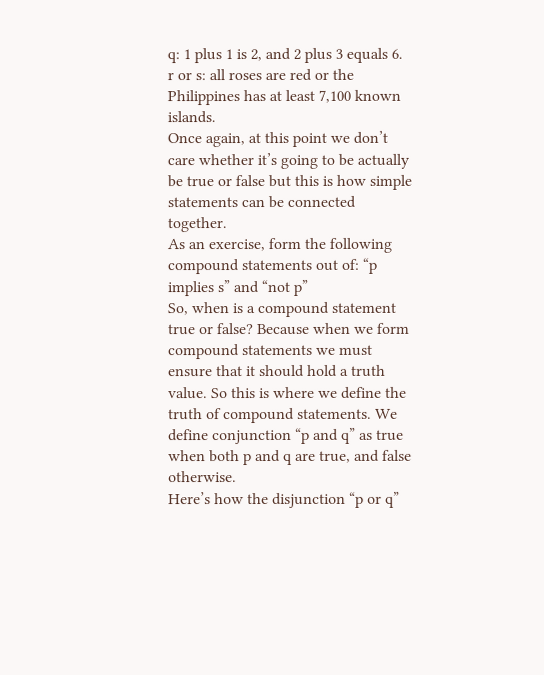q: 1 plus 1 is 2, and 2 plus 3 equals 6.
r or s: all roses are red or the Philippines has at least 7,100 known islands.
Once again, at this point we don’t care whether it’s going to be actually be true or false but this is how simple statements can be connected together.
As an exercise, form the following compound statements out of: “p implies s” and “not p”
So, when is a compound statement true or false? Because when we form compound statements we must ensure that it should hold a truth value. So this is where we define the truth of compound statements. We define conjunction “p and q” as true when both p and q are true, and false otherwise.
Here’s how the disjunction “p or q”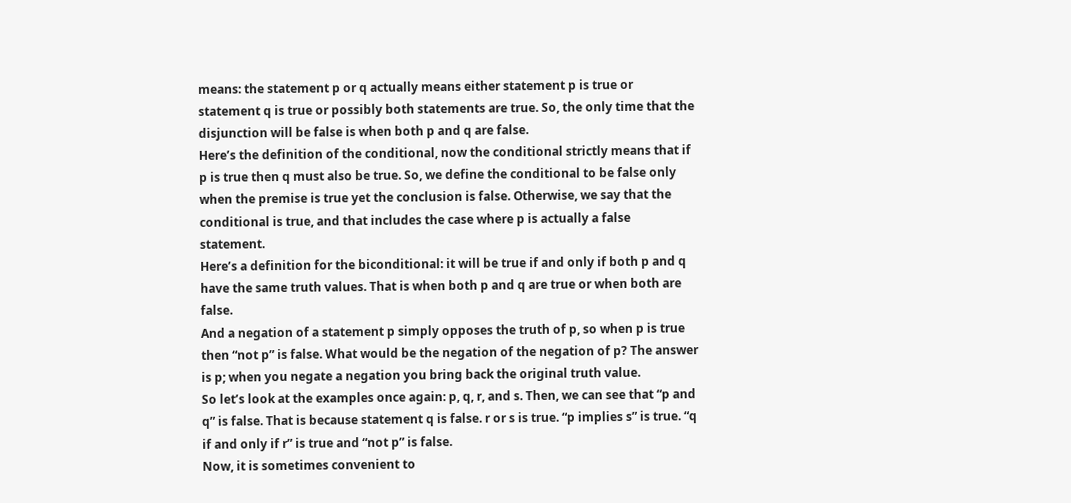means: the statement p or q actually means either statement p is true or statement q is true or possibly both statements are true. So, the only time that the disjunction will be false is when both p and q are false.
Here’s the definition of the conditional, now the conditional strictly means that if p is true then q must also be true. So, we define the conditional to be false only when the premise is true yet the conclusion is false. Otherwise, we say that the conditional is true, and that includes the case where p is actually a false statement.
Here’s a definition for the biconditional: it will be true if and only if both p and q have the same truth values. That is when both p and q are true or when both are false.
And a negation of a statement p simply opposes the truth of p, so when p is true then “not p” is false. What would be the negation of the negation of p? The answer is p; when you negate a negation you bring back the original truth value.
So let’s look at the examples once again: p, q, r, and s. Then, we can see that “p and q” is false. That is because statement q is false. r or s is true. “p implies s” is true. “q if and only if r” is true and “not p” is false.
Now, it is sometimes convenient to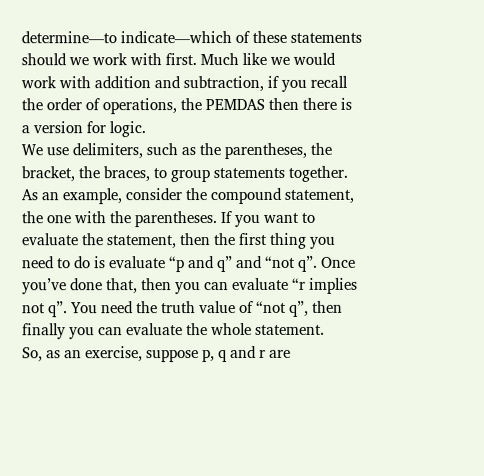determine—to indicate—which of these statements should we work with first. Much like we would work with addition and subtraction, if you recall the order of operations, the PEMDAS then there is a version for logic.
We use delimiters, such as the parentheses, the bracket, the braces, to group statements together. As an example, consider the compound statement, the one with the parentheses. If you want to evaluate the statement, then the first thing you need to do is evaluate “p and q” and “not q”. Once you’ve done that, then you can evaluate “r implies not q”. You need the truth value of “not q”, then finally you can evaluate the whole statement.
So, as an exercise, suppose p, q and r are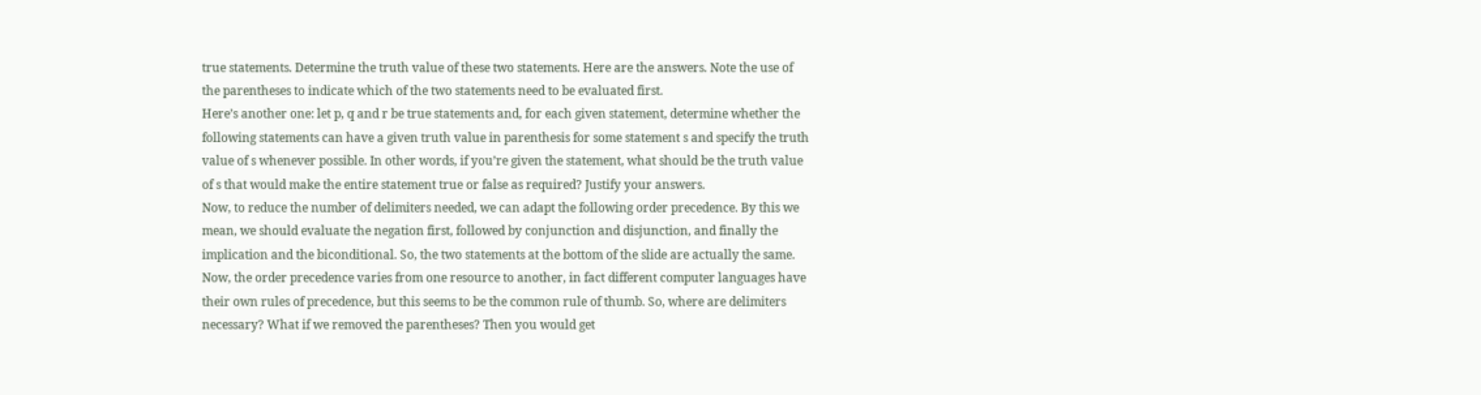true statements. Determine the truth value of these two statements. Here are the answers. Note the use of the parentheses to indicate which of the two statements need to be evaluated first.
Here’s another one: let p, q and r be true statements and, for each given statement, determine whether the following statements can have a given truth value in parenthesis for some statement s and specify the truth value of s whenever possible. In other words, if you’re given the statement, what should be the truth value of s that would make the entire statement true or false as required? Justify your answers.
Now, to reduce the number of delimiters needed, we can adapt the following order precedence. By this we mean, we should evaluate the negation first, followed by conjunction and disjunction, and finally the implication and the biconditional. So, the two statements at the bottom of the slide are actually the same.
Now, the order precedence varies from one resource to another, in fact different computer languages have their own rules of precedence, but this seems to be the common rule of thumb. So, where are delimiters necessary? What if we removed the parentheses? Then you would get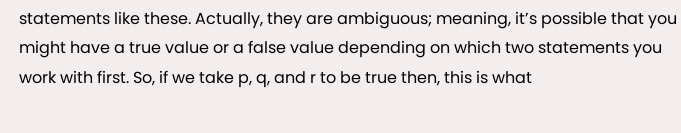statements like these. Actually, they are ambiguous; meaning, it’s possible that you might have a true value or a false value depending on which two statements you work with first. So, if we take p, q, and r to be true then, this is what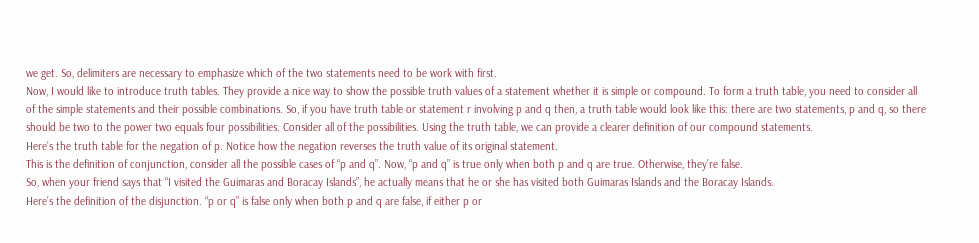we get. So, delimiters are necessary to emphasize which of the two statements need to be work with first.
Now, I would like to introduce truth tables. They provide a nice way to show the possible truth values of a statement whether it is simple or compound. To form a truth table, you need to consider all of the simple statements and their possible combinations. So, if you have truth table or statement r involving p and q then, a truth table would look like this: there are two statements, p and q, so there should be two to the power two equals four possibilities. Consider all of the possibilities. Using the truth table, we can provide a clearer definition of our compound statements.
Here’s the truth table for the negation of p. Notice how the negation reverses the truth value of its original statement.
This is the definition of conjunction, consider all the possible cases of “p and q”. Now, “p and q” is true only when both p and q are true. Otherwise, they’re false.
So, when your friend says that “I visited the Guimaras and Boracay Islands”, he actually means that he or she has visited both Guimaras Islands and the Boracay Islands.
Here’s the definition of the disjunction. “p or q” is false only when both p and q are false, if either p or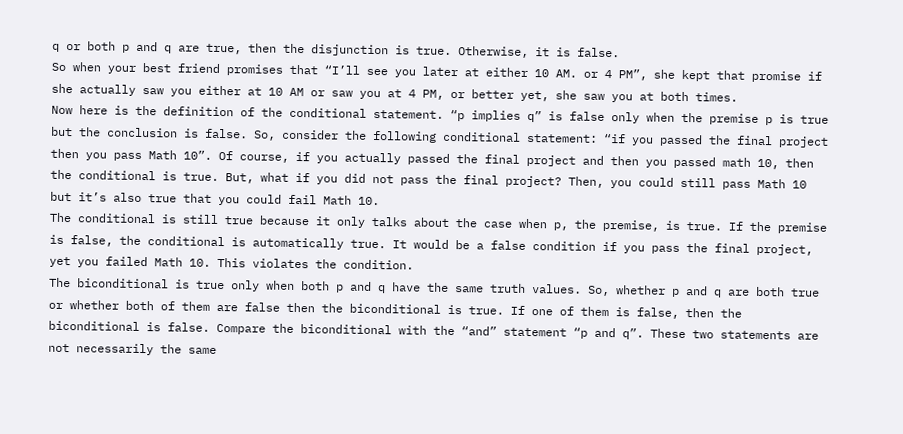q or both p and q are true, then the disjunction is true. Otherwise, it is false.
So when your best friend promises that “I’ll see you later at either 10 AM. or 4 PM”, she kept that promise if she actually saw you either at 10 AM or saw you at 4 PM, or better yet, she saw you at both times.
Now here is the definition of the conditional statement. “p implies q” is false only when the premise p is true but the conclusion is false. So, consider the following conditional statement: “if you passed the final project then you pass Math 10”. Of course, if you actually passed the final project and then you passed math 10, then the conditional is true. But, what if you did not pass the final project? Then, you could still pass Math 10 but it’s also true that you could fail Math 10.
The conditional is still true because it only talks about the case when p, the premise, is true. If the premise is false, the conditional is automatically true. It would be a false condition if you pass the final project, yet you failed Math 10. This violates the condition.
The biconditional is true only when both p and q have the same truth values. So, whether p and q are both true or whether both of them are false then the biconditional is true. If one of them is false, then the biconditional is false. Compare the biconditional with the “and” statement “p and q”. These two statements are not necessarily the same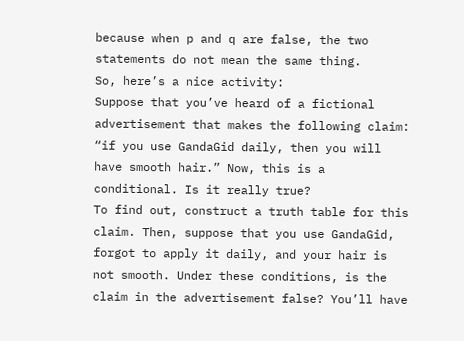because when p and q are false, the two statements do not mean the same thing.
So, here’s a nice activity:
Suppose that you’ve heard of a fictional advertisement that makes the following claim: “if you use GandaGid daily, then you will have smooth hair.” Now, this is a conditional. Is it really true?
To find out, construct a truth table for this claim. Then, suppose that you use GandaGid, forgot to apply it daily, and your hair is not smooth. Under these conditions, is the claim in the advertisement false? You’ll have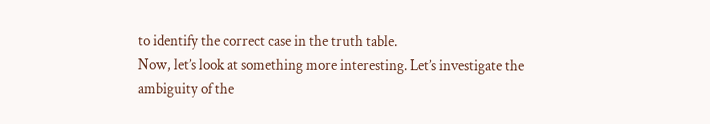to identify the correct case in the truth table.
Now, let’s look at something more interesting. Let’s investigate the ambiguity of the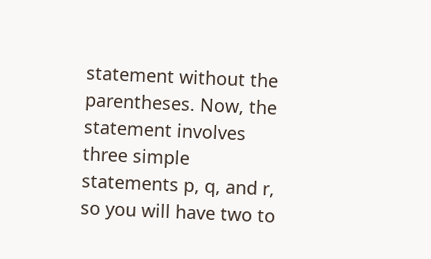statement without the parentheses. Now, the statement involves three simple statements p, q, and r, so you will have two to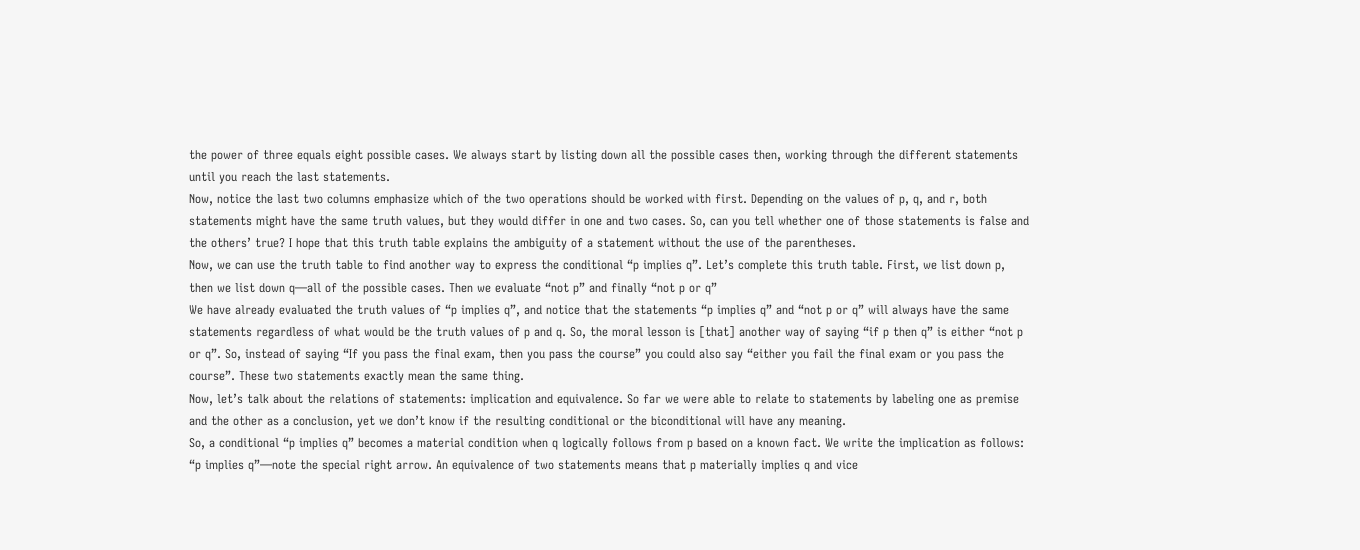the power of three equals eight possible cases. We always start by listing down all the possible cases then, working through the different statements until you reach the last statements.
Now, notice the last two columns emphasize which of the two operations should be worked with first. Depending on the values of p, q, and r, both statements might have the same truth values, but they would differ in one and two cases. So, can you tell whether one of those statements is false and the others’ true? I hope that this truth table explains the ambiguity of a statement without the use of the parentheses.
Now, we can use the truth table to find another way to express the conditional “p implies q”. Let’s complete this truth table. First, we list down p, then we list down q—all of the possible cases. Then we evaluate “not p” and finally “not p or q”
We have already evaluated the truth values of “p implies q”, and notice that the statements “p implies q” and “not p or q” will always have the same statements regardless of what would be the truth values of p and q. So, the moral lesson is [that] another way of saying “if p then q” is either “not p or q”. So, instead of saying “If you pass the final exam, then you pass the course” you could also say “either you fail the final exam or you pass the course”. These two statements exactly mean the same thing.
Now, let’s talk about the relations of statements: implication and equivalence. So far we were able to relate to statements by labeling one as premise and the other as a conclusion, yet we don’t know if the resulting conditional or the biconditional will have any meaning.
So, a conditional “p implies q” becomes a material condition when q logically follows from p based on a known fact. We write the implication as follows: “p implies q”—note the special right arrow. An equivalence of two statements means that p materially implies q and vice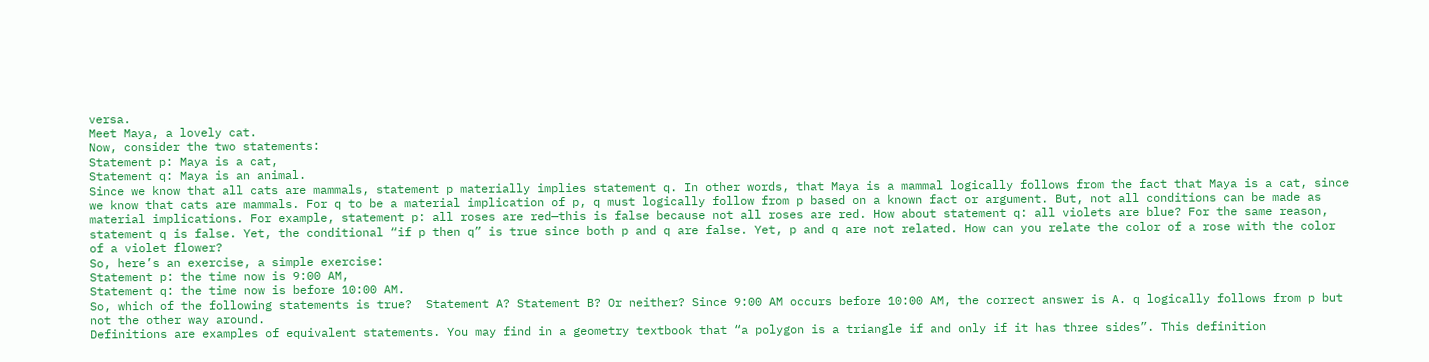versa.
Meet Maya, a lovely cat.
Now, consider the two statements:
Statement p: Maya is a cat,
Statement q: Maya is an animal.
Since we know that all cats are mammals, statement p materially implies statement q. In other words, that Maya is a mammal logically follows from the fact that Maya is a cat, since we know that cats are mammals. For q to be a material implication of p, q must logically follow from p based on a known fact or argument. But, not all conditions can be made as material implications. For example, statement p: all roses are red—this is false because not all roses are red. How about statement q: all violets are blue? For the same reason, statement q is false. Yet, the conditional “if p then q” is true since both p and q are false. Yet, p and q are not related. How can you relate the color of a rose with the color of a violet flower?
So, here’s an exercise, a simple exercise:
Statement p: the time now is 9:00 AM,
Statement q: the time now is before 10:00 AM.
So, which of the following statements is true?  Statement A? Statement B? Or neither? Since 9:00 AM occurs before 10:00 AM, the correct answer is A. q logically follows from p but not the other way around.
Definitions are examples of equivalent statements. You may find in a geometry textbook that “a polygon is a triangle if and only if it has three sides”. This definition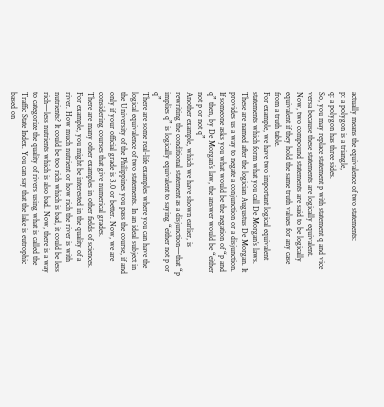actually means the equivalence of two statements:
p: a polygon is a triangle,
q: a polygon has three sides.
So, you may replace statement p with statement q and vice versa because these statements are logically equivalent.
Now, two compound statements are said to be logically equivalent if they hold the same truth values for any case from a truth table.
For example, we have two important logical equivalent statements which form what you call De Morgan’s laws. These are named after the logician Augustus De Morgan. It provides us a way to negate a conjunction or a disjunction. If someone asks you what would be the negation of “p and q” then, by De Morgan’s law, the answer would be “either not p or not q”
Another example, which we have shown earlier, is rewriting the conditional statement as a disjunction—that “p implies q” is logically equivalent to saying “either not p or q”
There are some real-life examples where you can have the logical equivalence of two statements. In an ideal subject in the University of the Philippines you pass the course, if and only if your official grade is 3.0 or better. Now, we are considering courses that give numerical grades.
There are many other examples in other fields of sciences. For example, you might be interested in the quality of a river. How much nutrient or how rich the river is with nutrients? It could be too rich which is bad, it could be less rich—less nutrients which is also bad. Now, there is a way to categorize the quality of rivers using what is called the Traffic State Index. You can say that the lake is eutrophic based on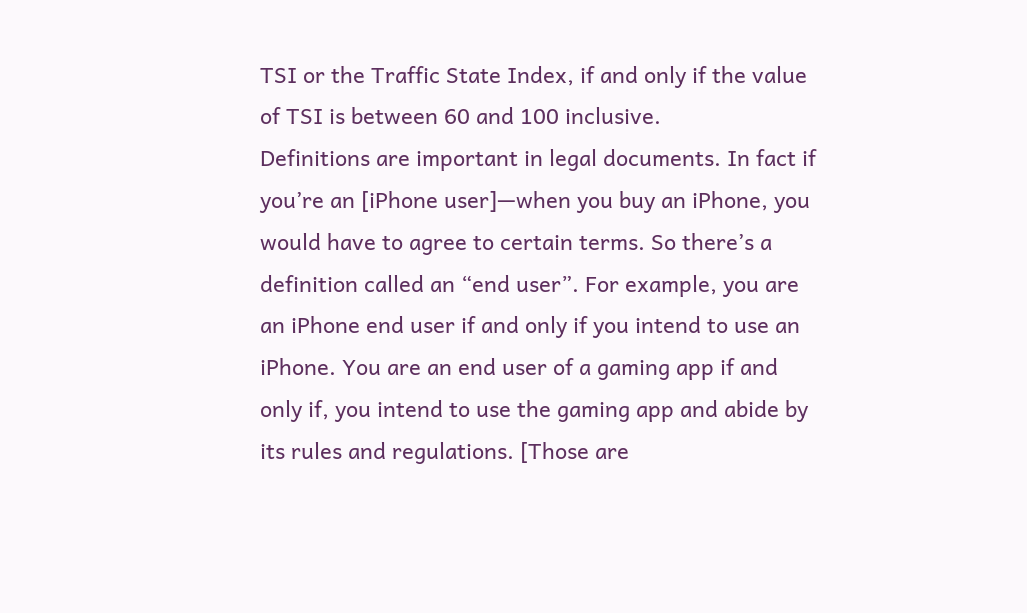TSI or the Traffic State Index, if and only if the value of TSI is between 60 and 100 inclusive.
Definitions are important in legal documents. In fact if you’re an [iPhone user]—when you buy an iPhone, you would have to agree to certain terms. So there’s a definition called an “end user”. For example, you are an iPhone end user if and only if you intend to use an iPhone. You are an end user of a gaming app if and only if, you intend to use the gaming app and abide by its rules and regulations. [Those are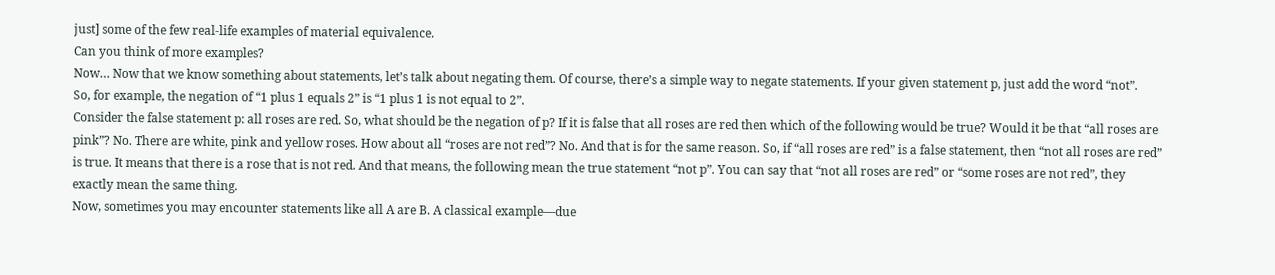just] some of the few real-life examples of material equivalence.
Can you think of more examples?
Now… Now that we know something about statements, let’s talk about negating them. Of course, there’s a simple way to negate statements. If your given statement p, just add the word “not”.
So, for example, the negation of “1 plus 1 equals 2” is “1 plus 1 is not equal to 2”.
Consider the false statement p: all roses are red. So, what should be the negation of p? If it is false that all roses are red then which of the following would be true? Would it be that “all roses are pink”? No. There are white, pink and yellow roses. How about all “roses are not red”? No. And that is for the same reason. So, if “all roses are red” is a false statement, then “not all roses are red” is true. It means that there is a rose that is not red. And that means, the following mean the true statement “not p”. You can say that “not all roses are red” or “some roses are not red”, they exactly mean the same thing.
Now, sometimes you may encounter statements like all A are B. A classical example—due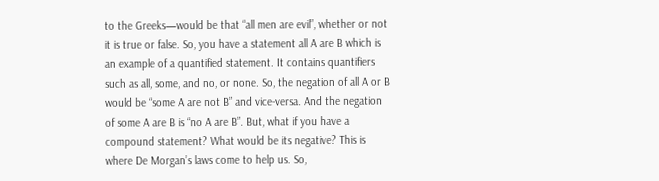to the Greeks—would be that “all men are evil”, whether or not it is true or false. So, you have a statement all A are B which is an example of a quantified statement. It contains quantifiers such as all, some, and no, or none. So, the negation of all A or B would be “some A are not B” and vice-versa. And the negation of some A are B is “no A are B”. But, what if you have a compound statement? What would be its negative? This is where De Morgan’s laws come to help us. So,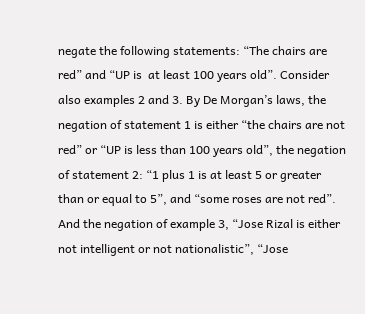negate the following statements: “The chairs are red” and “UP is  at least 100 years old”. Consider also examples 2 and 3. By De Morgan’s laws, the negation of statement 1 is either “the chairs are not red” or “UP is less than 100 years old”, the negation of statement 2: “1 plus 1 is at least 5 or greater than or equal to 5”, and “some roses are not red”. And the negation of example 3, “Jose Rizal is either not intelligent or not nationalistic”, “Jose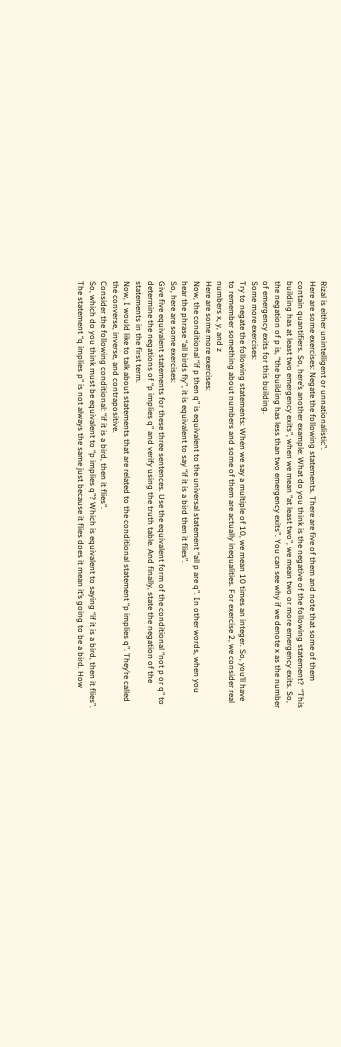Rizal is either unintelligent or unnationalistic”.
Here are some exercises: Negate the following statements. There are five of them and note that some of them contain quantifiers. So, here’s another example: What do you think is the negative of the following statement?  “This building has at least two emergency exits”, when we mean “at least two”, we mean two or more emergency exits. So, the negation of p is, “the building has less than two emergency exits”. You can see why if we denote x as the number of emergency exits for this building.
Some more exercises:
Try to negate the following statements: When we say a multiple of 10, we mean 10 times an integer. So, you’ll have to remember something about numbers and some of them are actually inequalities. For exercise 2, we consider real numbers x, y, and z
Here are some more exercises:
Now, the conditional “if p then q” is equivalent to the universal statement “all p are q”. In other words, when you hear the phrase “all birds fly”, it is equivalent to say “if it is a bird then it flies”.
So, here are some exercises:
Give five equivalent statements for these three sentences. Use the equivalent form of the conditional “not p or q” to determine the negations of “p implies q” and verify using the truth table. And finally, state the negation of the statements in the first term.
Now, I would like to talk about statements that are related to the conditional statement “p implies q”. They’re called the converse, inverse, and contrapositive.
Consider the following conditional: “if it is a bird, then it flies”.
So, which do you think must be equivalent to “p implies q”? Which is equivalent to saying “if it is a bird, then it flies”.
The statement “q implies p” is not always the same just because it flies does it mean it’s going to be a bird. How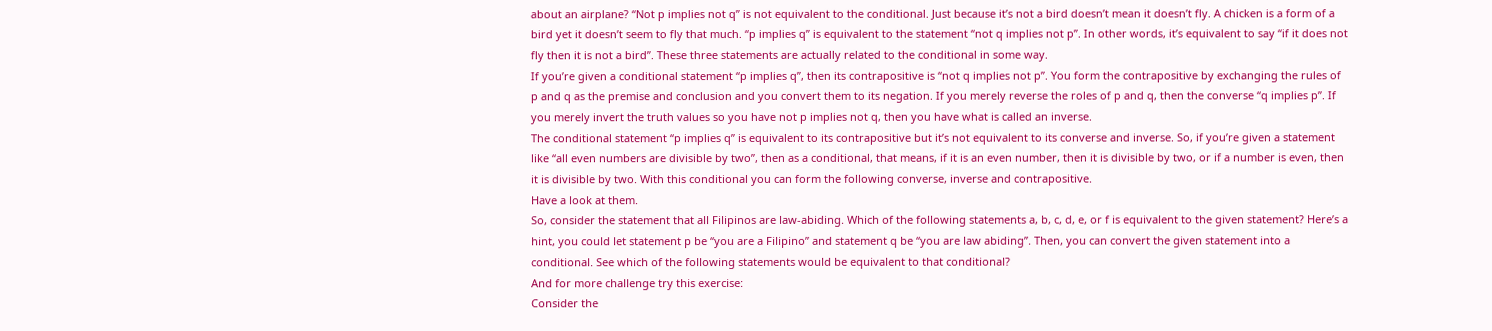about an airplane? “Not p implies not q” is not equivalent to the conditional. Just because it’s not a bird doesn’t mean it doesn’t fly. A chicken is a form of a bird yet it doesn’t seem to fly that much. “p implies q” is equivalent to the statement “not q implies not p”. In other words, it’s equivalent to say “if it does not fly then it is not a bird”. These three statements are actually related to the conditional in some way.
If you’re given a conditional statement “p implies q”, then its contrapositive is “not q implies not p”. You form the contrapositive by exchanging the rules of p and q as the premise and conclusion and you convert them to its negation. If you merely reverse the roles of p and q, then the converse “q implies p”. If you merely invert the truth values so you have not p implies not q, then you have what is called an inverse.
The conditional statement “p implies q” is equivalent to its contrapositive but it’s not equivalent to its converse and inverse. So, if you’re given a statement like “all even numbers are divisible by two”, then as a conditional, that means, if it is an even number, then it is divisible by two, or if a number is even, then it is divisible by two. With this conditional you can form the following converse, inverse and contrapositive.
Have a look at them.
So, consider the statement that all Filipinos are law-abiding. Which of the following statements a, b, c, d, e, or f is equivalent to the given statement? Here’s a hint, you could let statement p be “you are a Filipino” and statement q be “you are law abiding”. Then, you can convert the given statement into a conditional. See which of the following statements would be equivalent to that conditional?
And for more challenge try this exercise:
Consider the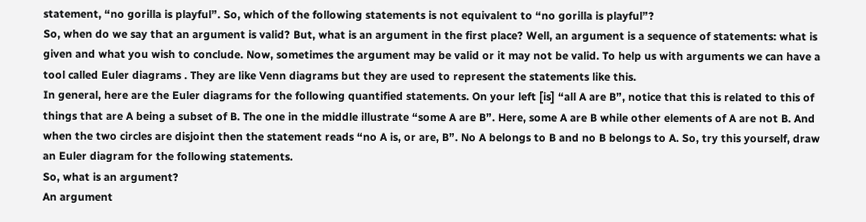statement, “no gorilla is playful”. So, which of the following statements is not equivalent to “no gorilla is playful”?
So, when do we say that an argument is valid? But, what is an argument in the first place? Well, an argument is a sequence of statements: what is given and what you wish to conclude. Now, sometimes the argument may be valid or it may not be valid. To help us with arguments we can have a tool called Euler diagrams . They are like Venn diagrams but they are used to represent the statements like this.
In general, here are the Euler diagrams for the following quantified statements. On your left [is] “all A are B”, notice that this is related to this of things that are A being a subset of B. The one in the middle illustrate “some A are B”. Here, some A are B while other elements of A are not B. And when the two circles are disjoint then the statement reads “no A is, or are, B”. No A belongs to B and no B belongs to A. So, try this yourself, draw an Euler diagram for the following statements.
So, what is an argument?
An argument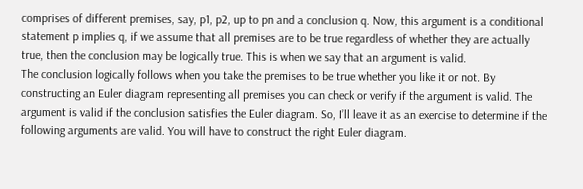comprises of different premises, say, p1, p2, up to pn and a conclusion q. Now, this argument is a conditional statement p implies q, if we assume that all premises are to be true regardless of whether they are actually true, then the conclusion may be logically true. This is when we say that an argument is valid.
The conclusion logically follows when you take the premises to be true whether you like it or not. By constructing an Euler diagram representing all premises you can check or verify if the argument is valid. The argument is valid if the conclusion satisfies the Euler diagram. So, I’ll leave it as an exercise to determine if the following arguments are valid. You will have to construct the right Euler diagram.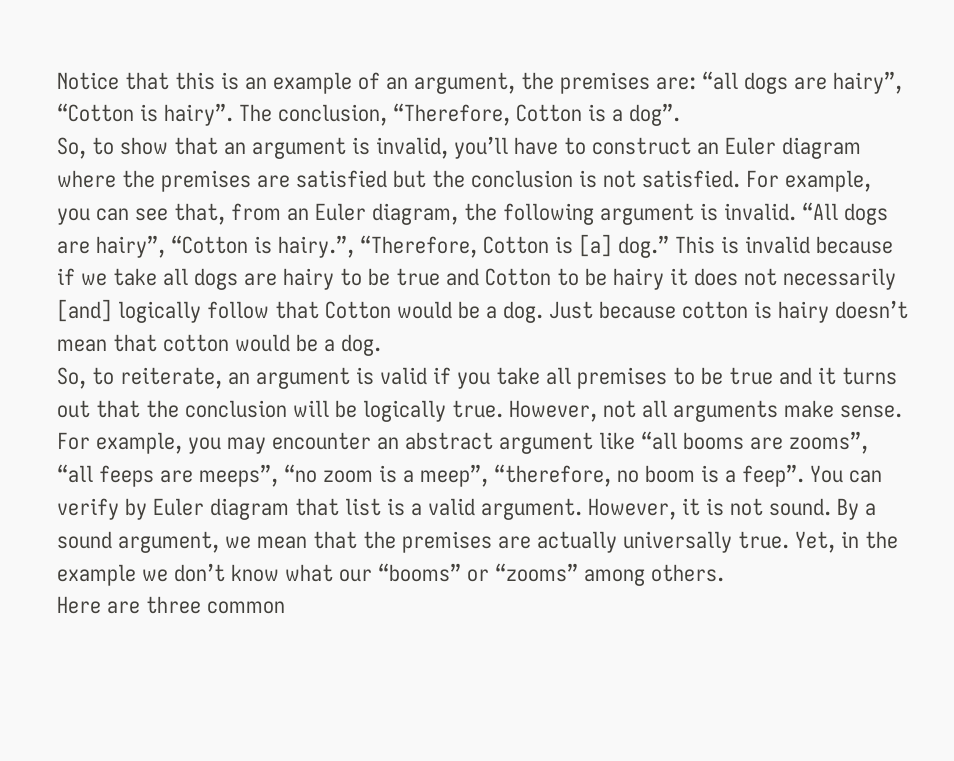Notice that this is an example of an argument, the premises are: “all dogs are hairy”, “Cotton is hairy”. The conclusion, “Therefore, Cotton is a dog”.
So, to show that an argument is invalid, you’ll have to construct an Euler diagram where the premises are satisfied but the conclusion is not satisfied. For example, you can see that, from an Euler diagram, the following argument is invalid. “All dogs are hairy”, “Cotton is hairy.”, “Therefore, Cotton is [a] dog.” This is invalid because if we take all dogs are hairy to be true and Cotton to be hairy it does not necessarily [and] logically follow that Cotton would be a dog. Just because cotton is hairy doesn’t mean that cotton would be a dog.
So, to reiterate, an argument is valid if you take all premises to be true and it turns out that the conclusion will be logically true. However, not all arguments make sense. For example, you may encounter an abstract argument like “all booms are zooms”, “all feeps are meeps”, “no zoom is a meep”, “therefore, no boom is a feep”. You can verify by Euler diagram that list is a valid argument. However, it is not sound. By a sound argument, we mean that the premises are actually universally true. Yet, in the example we don’t know what our “booms” or “zooms” among others.
Here are three common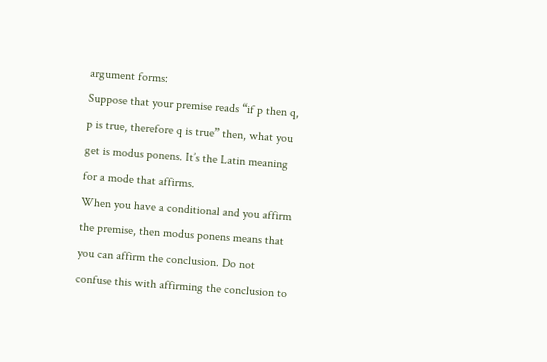argument forms:
Suppose that your premise reads “if p then q, p is true, therefore q is true” then, what you get is modus ponens. It’s the Latin meaning for a mode that affirms.
When you have a conditional and you affirm the premise, then modus ponens means that you can affirm the conclusion. Do not confuse this with affirming the conclusion to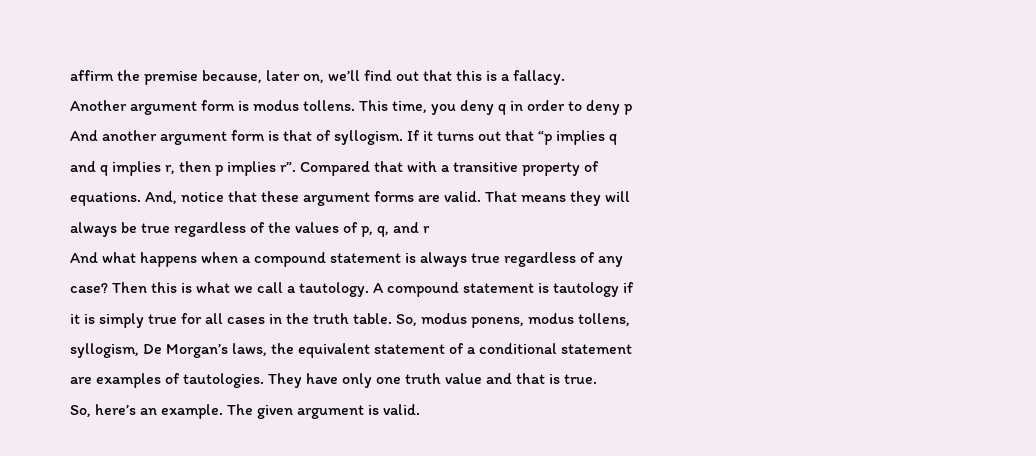affirm the premise because, later on, we’ll find out that this is a fallacy.
Another argument form is modus tollens. This time, you deny q in order to deny p
And another argument form is that of syllogism. If it turns out that “p implies q and q implies r, then p implies r”. Compared that with a transitive property of equations. And, notice that these argument forms are valid. That means they will always be true regardless of the values of p, q, and r
And what happens when a compound statement is always true regardless of any case? Then this is what we call a tautology. A compound statement is tautology if it is simply true for all cases in the truth table. So, modus ponens, modus tollens, syllogism, De Morgan’s laws, the equivalent statement of a conditional statement are examples of tautologies. They have only one truth value and that is true.
So, here’s an example. The given argument is valid.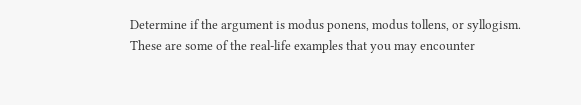Determine if the argument is modus ponens, modus tollens, or syllogism.
These are some of the real-life examples that you may encounter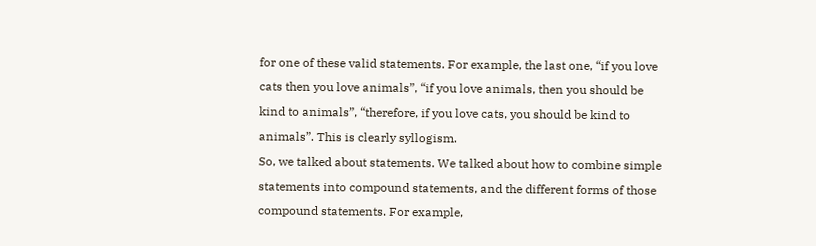for one of these valid statements. For example, the last one, “if you love cats then you love animals”, “if you love animals, then you should be kind to animals”, “therefore, if you love cats, you should be kind to animals”. This is clearly syllogism.
So, we talked about statements. We talked about how to combine simple statements into compound statements, and the different forms of those compound statements. For example,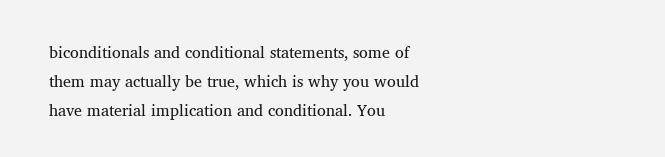biconditionals and conditional statements, some of them may actually be true, which is why you would have material implication and conditional. You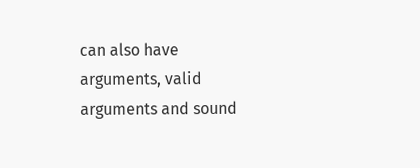can also have arguments, valid arguments and sound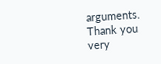arguments.
Thank you very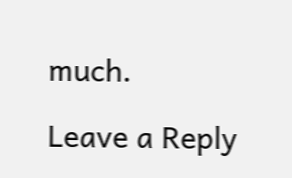much.

Leave a Reply